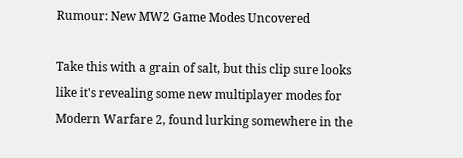Rumour: New MW2 Game Modes Uncovered

Take this with a grain of salt, but this clip sure looks like it's revealing some new multiplayer modes for Modern Warfare 2, found lurking somewhere in the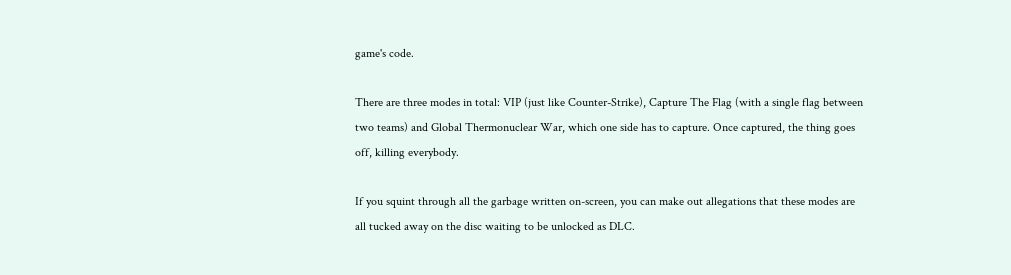game's code.

There are three modes in total: VIP (just like Counter-Strike), Capture The Flag (with a single flag between two teams) and Global Thermonuclear War, which one side has to capture. Once captured, the thing goes off, killing everybody.

If you squint through all the garbage written on-screen, you can make out allegations that these modes are all tucked away on the disc waiting to be unlocked as DLC.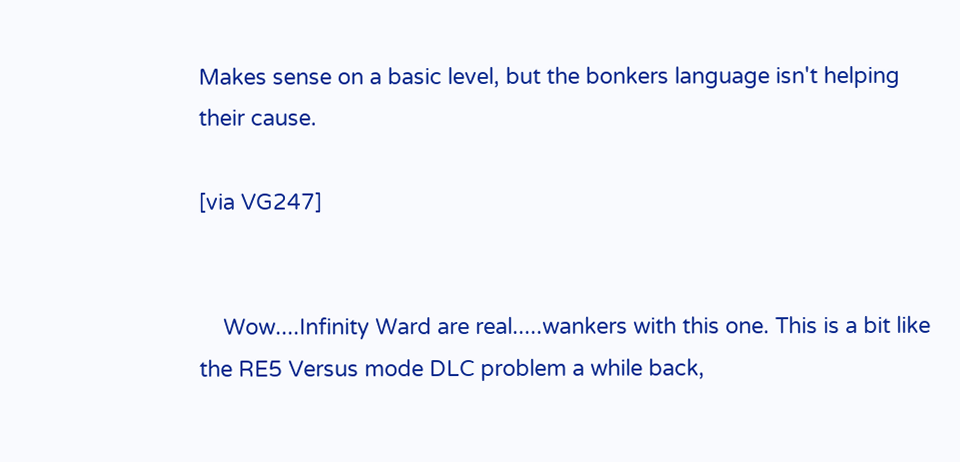Makes sense on a basic level, but the bonkers language isn't helping their cause.

[via VG247]


    Wow....Infinity Ward are real.....wankers with this one. This is a bit like the RE5 Versus mode DLC problem a while back,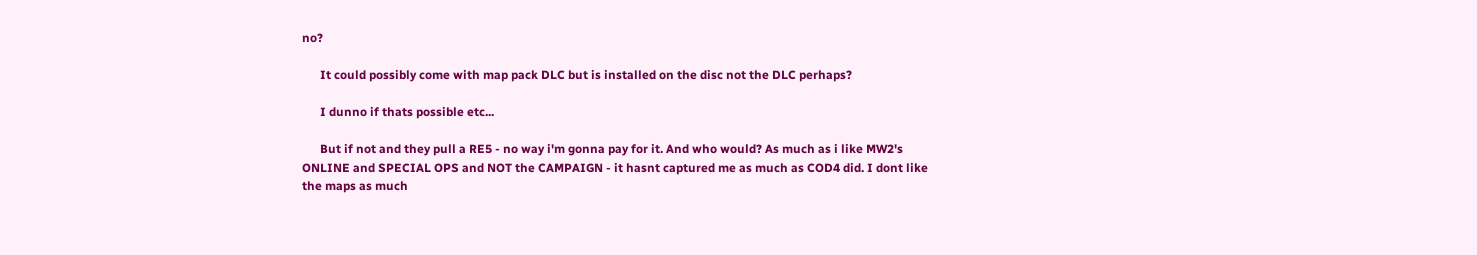no?

      It could possibly come with map pack DLC but is installed on the disc not the DLC perhaps?

      I dunno if thats possible etc...

      But if not and they pull a RE5 - no way i'm gonna pay for it. And who would? As much as i like MW2's ONLINE and SPECIAL OPS and NOT the CAMPAIGN - it hasnt captured me as much as COD4 did. I dont like the maps as much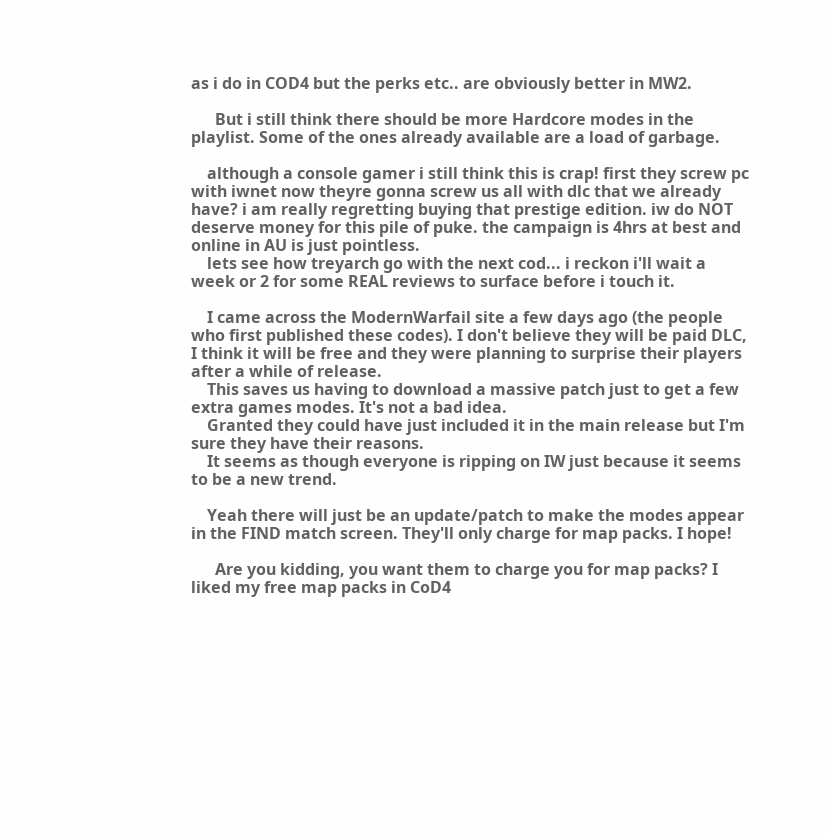as i do in COD4 but the perks etc.. are obviously better in MW2.

      But i still think there should be more Hardcore modes in the playlist. Some of the ones already available are a load of garbage.

    although a console gamer i still think this is crap! first they screw pc with iwnet now theyre gonna screw us all with dlc that we already have? i am really regretting buying that prestige edition. iw do NOT deserve money for this pile of puke. the campaign is 4hrs at best and online in AU is just pointless.
    lets see how treyarch go with the next cod... i reckon i'll wait a week or 2 for some REAL reviews to surface before i touch it.

    I came across the ModernWarfail site a few days ago (the people who first published these codes). I don't believe they will be paid DLC, I think it will be free and they were planning to surprise their players after a while of release.
    This saves us having to download a massive patch just to get a few extra games modes. It's not a bad idea.
    Granted they could have just included it in the main release but I'm sure they have their reasons.
    It seems as though everyone is ripping on IW just because it seems to be a new trend.

    Yeah there will just be an update/patch to make the modes appear in the FIND match screen. They'll only charge for map packs. I hope!

      Are you kidding, you want them to charge you for map packs? I liked my free map packs in CoD4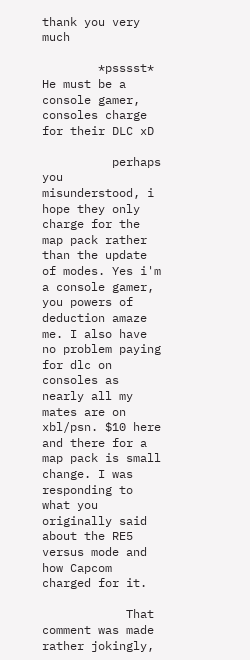thank you very much

        *psssst* He must be a console gamer, consoles charge for their DLC xD

          perhaps you misunderstood, i hope they only charge for the map pack rather than the update of modes. Yes i'm a console gamer, you powers of deduction amaze me. I also have no problem paying for dlc on consoles as nearly all my mates are on xbl/psn. $10 here and there for a map pack is small change. I was responding to what you originally said about the RE5 versus mode and how Capcom charged for it.

            That comment was made rather jokingly,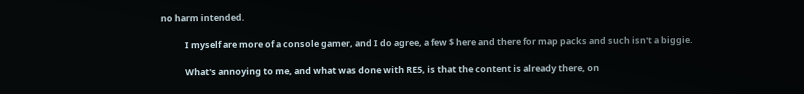no harm intended.

            I myself are more of a console gamer, and I do agree, a few $ here and there for map packs and such isn't a biggie.

            What's annoying to me, and what was done with RE5, is that the content is already there, on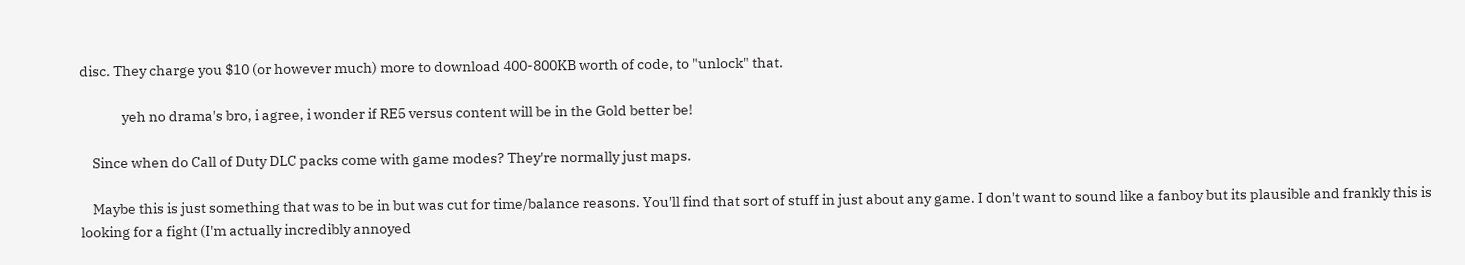disc. They charge you $10 (or however much) more to download 400-800KB worth of code, to "unlock" that.

              yeh no drama's bro, i agree, i wonder if RE5 versus content will be in the Gold better be!

    Since when do Call of Duty DLC packs come with game modes? They're normally just maps.

    Maybe this is just something that was to be in but was cut for time/balance reasons. You'll find that sort of stuff in just about any game. I don't want to sound like a fanboy but its plausible and frankly this is looking for a fight (I'm actually incredibly annoyed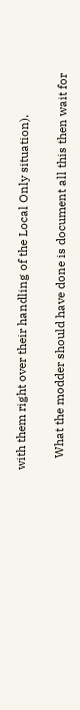with them right over their handling of the Local Only situation).

    What the modder should have done is document all this then wait for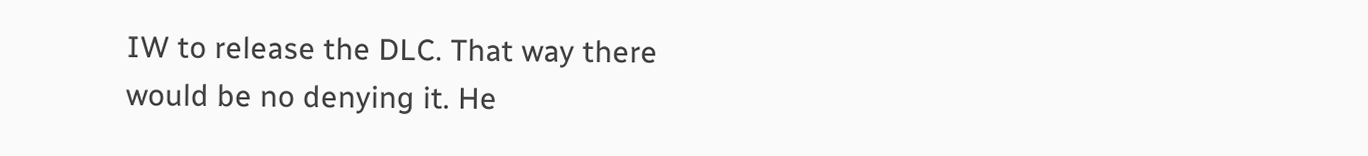IW to release the DLC. That way there would be no denying it. He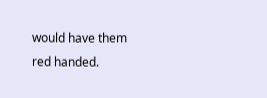would have them red handed.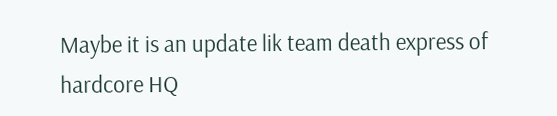Maybe it is an update lik team death express of hardcore HQ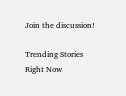Join the discussion!

Trending Stories Right Now